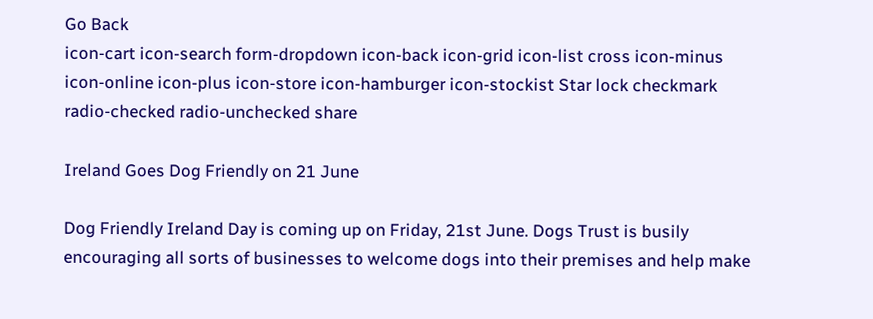Go Back
icon-cart icon-search form-dropdown icon-back icon-grid icon-list cross icon-minus icon-online icon-plus icon-store icon-hamburger icon-stockist Star lock checkmark radio-checked radio-unchecked share

Ireland Goes Dog Friendly on 21 June

Dog Friendly Ireland Day is coming up on Friday, 21st June. Dogs Trust is busily encouraging all sorts of businesses to welcome dogs into their premises and help make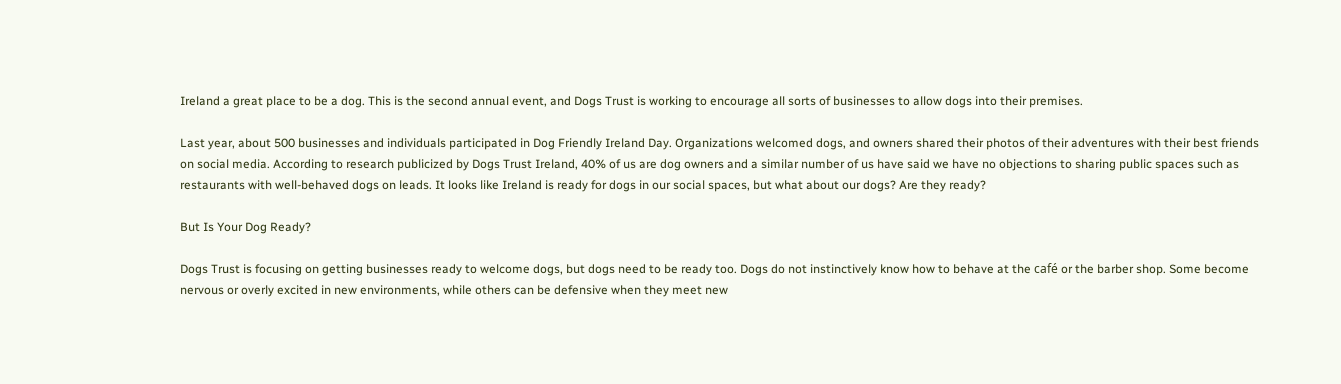Ireland a great place to be a dog. This is the second annual event, and Dogs Trust is working to encourage all sorts of businesses to allow dogs into their premises.

Last year, about 500 businesses and individuals participated in Dog Friendly Ireland Day. Organizations welcomed dogs, and owners shared their photos of their adventures with their best friends on social media. According to research publicized by Dogs Trust Ireland, 40% of us are dog owners and a similar number of us have said we have no objections to sharing public spaces such as restaurants with well-behaved dogs on leads. It looks like Ireland is ready for dogs in our social spaces, but what about our dogs? Are they ready?

But Is Your Dog Ready?

Dogs Trust is focusing on getting businesses ready to welcome dogs, but dogs need to be ready too. Dogs do not instinctively know how to behave at the café or the barber shop. Some become nervous or overly excited in new environments, while others can be defensive when they meet new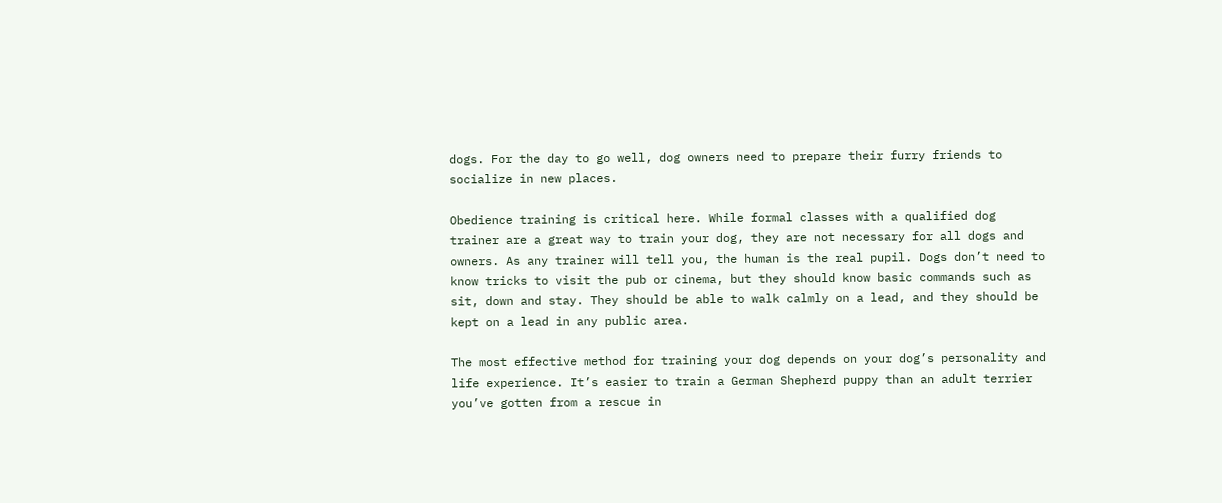dogs. For the day to go well, dog owners need to prepare their furry friends to socialize in new places.

Obedience training is critical here. While formal classes with a qualified dog trainer are a great way to train your dog, they are not necessary for all dogs and owners. As any trainer will tell you, the human is the real pupil. Dogs don’t need to know tricks to visit the pub or cinema, but they should know basic commands such as sit, down and stay. They should be able to walk calmly on a lead, and they should be kept on a lead in any public area.

The most effective method for training your dog depends on your dog’s personality and life experience. It’s easier to train a German Shepherd puppy than an adult terrier you’ve gotten from a rescue in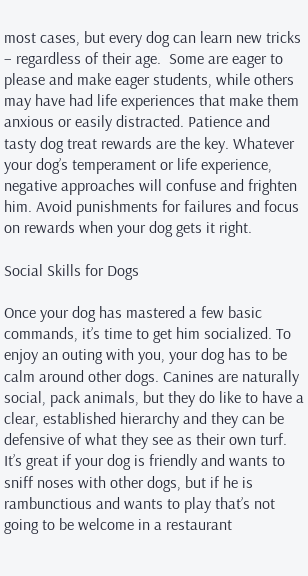most cases, but every dog can learn new tricks – regardless of their age.  Some are eager to please and make eager students, while others may have had life experiences that make them anxious or easily distracted. Patience and tasty dog treat rewards are the key. Whatever your dog’s temperament or life experience, negative approaches will confuse and frighten him. Avoid punishments for failures and focus on rewards when your dog gets it right.

Social Skills for Dogs

Once your dog has mastered a few basic commands, it’s time to get him socialized. To enjoy an outing with you, your dog has to be calm around other dogs. Canines are naturally social, pack animals, but they do like to have a clear, established hierarchy and they can be defensive of what they see as their own turf. It’s great if your dog is friendly and wants to sniff noses with other dogs, but if he is rambunctious and wants to play that’s not going to be welcome in a restaurant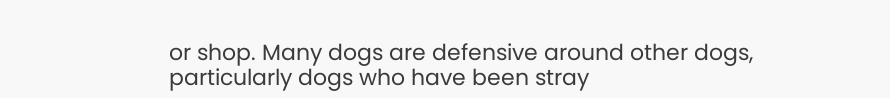or shop. Many dogs are defensive around other dogs, particularly dogs who have been stray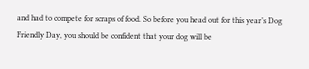and had to compete for scraps of food. So before you head out for this year’s Dog Friendly Day, you should be confident that your dog will be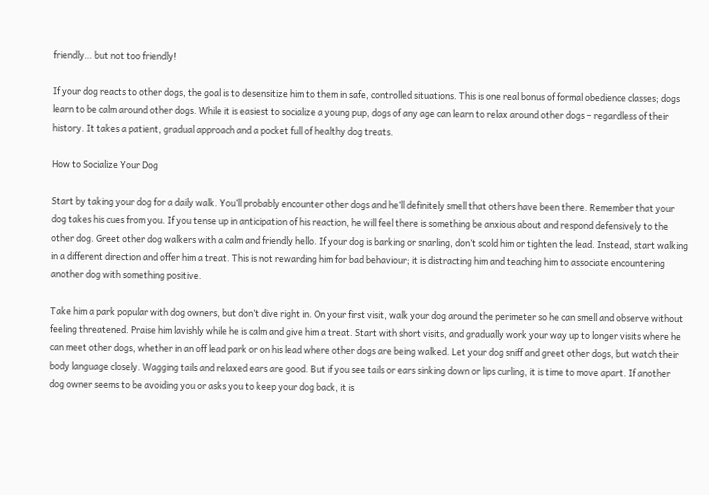friendly… but not too friendly!

If your dog reacts to other dogs, the goal is to desensitize him to them in safe, controlled situations. This is one real bonus of formal obedience classes; dogs learn to be calm around other dogs. While it is easiest to socialize a young pup, dogs of any age can learn to relax around other dogs – regardless of their history. It takes a patient, gradual approach and a pocket full of healthy dog treats.

How to Socialize Your Dog

Start by taking your dog for a daily walk. You’ll probably encounter other dogs and he’ll definitely smell that others have been there. Remember that your dog takes his cues from you. If you tense up in anticipation of his reaction, he will feel there is something be anxious about and respond defensively to the other dog. Greet other dog walkers with a calm and friendly hello. If your dog is barking or snarling, don’t scold him or tighten the lead. Instead, start walking in a different direction and offer him a treat. This is not rewarding him for bad behaviour; it is distracting him and teaching him to associate encountering another dog with something positive.

Take him a park popular with dog owners, but don’t dive right in. On your first visit, walk your dog around the perimeter so he can smell and observe without feeling threatened. Praise him lavishly while he is calm and give him a treat. Start with short visits, and gradually work your way up to longer visits where he can meet other dogs, whether in an off lead park or on his lead where other dogs are being walked. Let your dog sniff and greet other dogs, but watch their body language closely. Wagging tails and relaxed ears are good. But if you see tails or ears sinking down or lips curling, it is time to move apart. If another dog owner seems to be avoiding you or asks you to keep your dog back, it is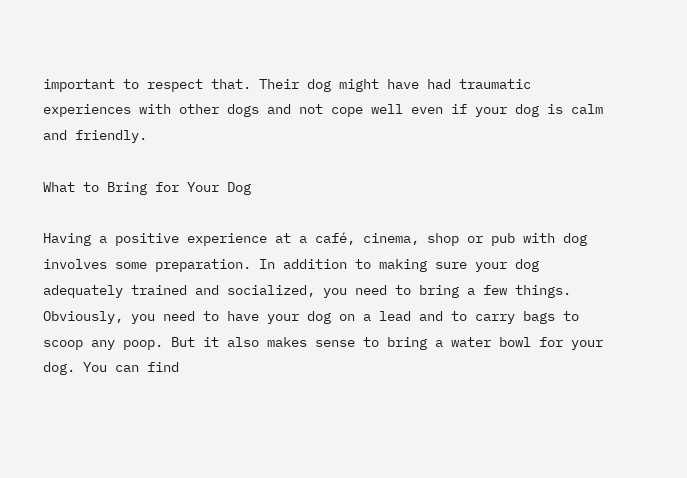important to respect that. Their dog might have had traumatic experiences with other dogs and not cope well even if your dog is calm and friendly.

What to Bring for Your Dog

Having a positive experience at a café, cinema, shop or pub with dog involves some preparation. In addition to making sure your dog adequately trained and socialized, you need to bring a few things. Obviously, you need to have your dog on a lead and to carry bags to scoop any poop. But it also makes sense to bring a water bowl for your dog. You can find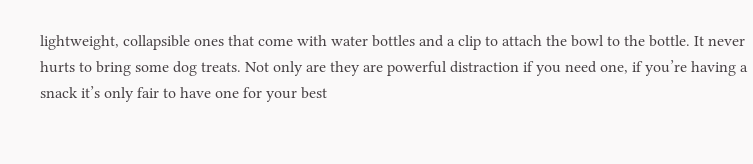lightweight, collapsible ones that come with water bottles and a clip to attach the bowl to the bottle. It never hurts to bring some dog treats. Not only are they are powerful distraction if you need one, if you’re having a snack it’s only fair to have one for your best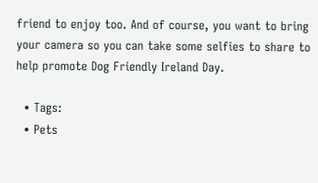friend to enjoy too. And of course, you want to bring your camera so you can take some selfies to share to help promote Dog Friendly Ireland Day.

  • Tags:
  • Pets